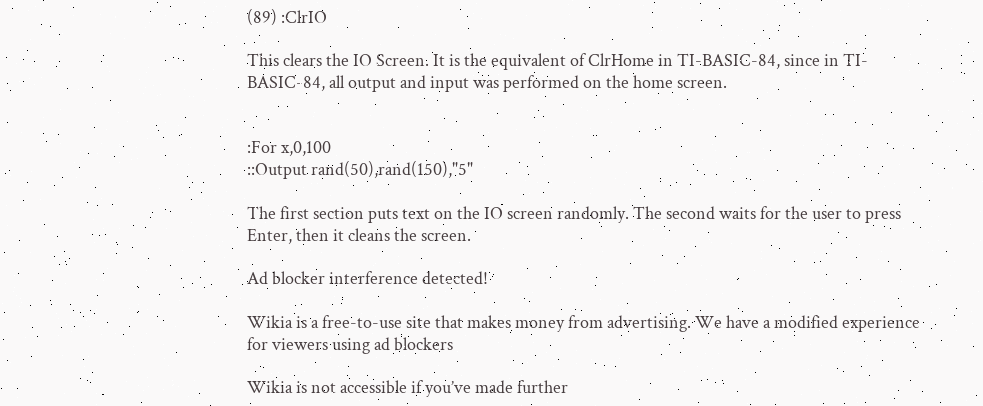(89) :ClrIO

This clears the IO Screen. It is the equivalent of ClrHome in TI-BASIC-84, since in TI-BASIC-84, all output and input was performed on the home screen.


:For x,0,100
::Output rand(50),rand(150),"5"

The first section puts text on the IO screen randomly. The second waits for the user to press Enter, then it cleans the screen.

Ad blocker interference detected!

Wikia is a free-to-use site that makes money from advertising. We have a modified experience for viewers using ad blockers

Wikia is not accessible if you’ve made further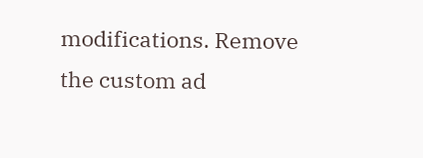modifications. Remove the custom ad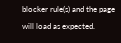blocker rule(s) and the page will load as expected.